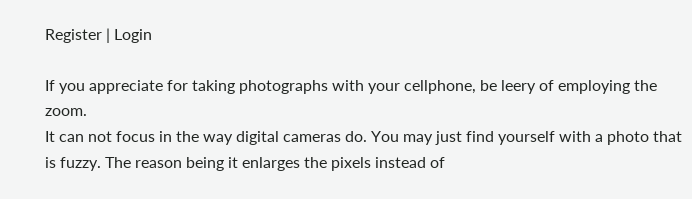Register | Login

If you appreciate for taking photographs with your cellphone, be leery of employing the zoom.
It can not focus in the way digital cameras do. You may just find yourself with a photo that is fuzzy. The reason being it enlarges the pixels instead of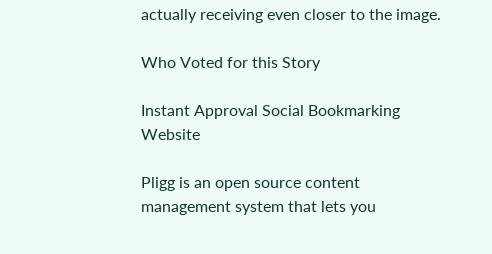actually receiving even closer to the image.

Who Voted for this Story

Instant Approval Social Bookmarking Website

Pligg is an open source content management system that lets you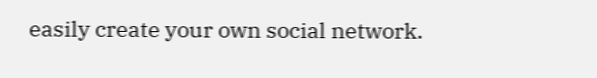easily create your own social network.